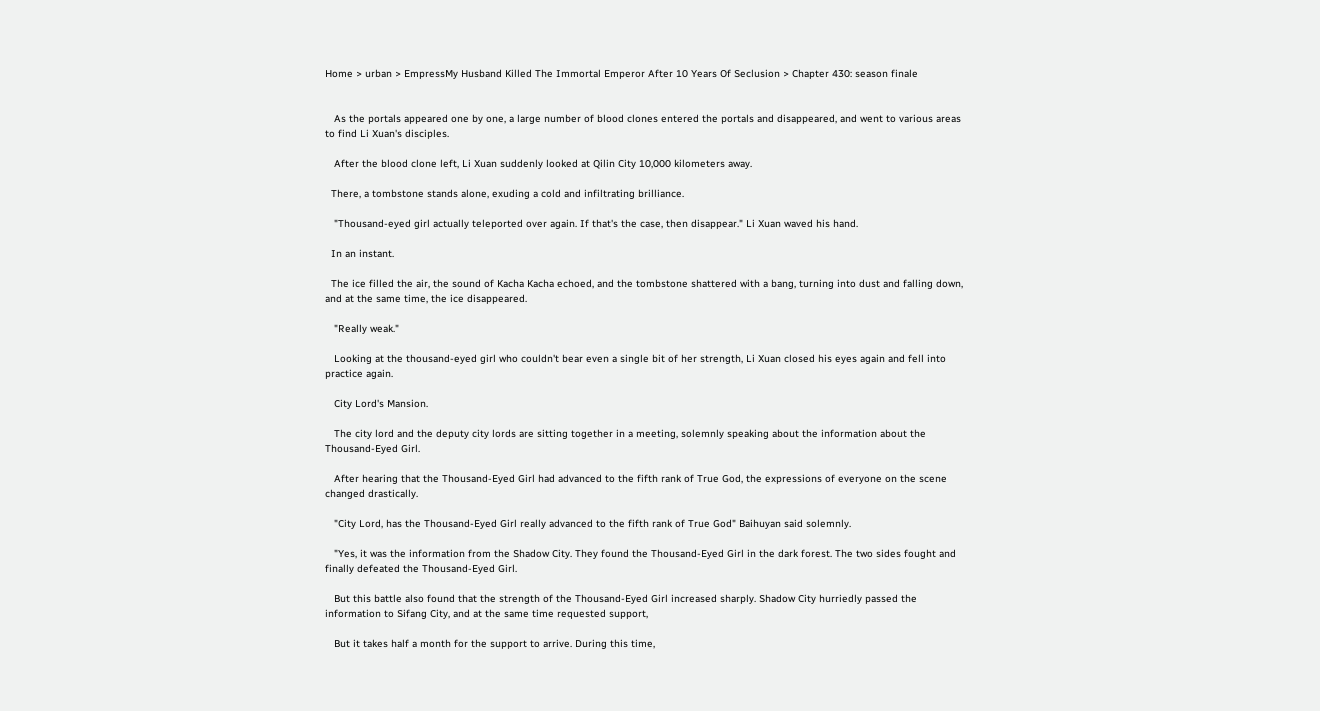Home > urban > EmpressMy Husband Killed The Immortal Emperor After 10 Years Of Seclusion > Chapter 430: season finale


   As the portals appeared one by one, a large number of blood clones entered the portals and disappeared, and went to various areas to find Li Xuan's disciples.

   After the blood clone left, Li Xuan suddenly looked at Qilin City 10,000 kilometers away.

  There, a tombstone stands alone, exuding a cold and infiltrating brilliance.

   "Thousand-eyed girl actually teleported over again. If that's the case, then disappear." Li Xuan waved his hand.

  In an instant.

  The ice filled the air, the sound of Kacha Kacha echoed, and the tombstone shattered with a bang, turning into dust and falling down, and at the same time, the ice disappeared.

   "Really weak."

   Looking at the thousand-eyed girl who couldn't bear even a single bit of her strength, Li Xuan closed his eyes again and fell into practice again.

   City Lord's Mansion.

   The city lord and the deputy city lords are sitting together in a meeting, solemnly speaking about the information about the Thousand-Eyed Girl.

   After hearing that the Thousand-Eyed Girl had advanced to the fifth rank of True God, the expressions of everyone on the scene changed drastically.

   "City Lord, has the Thousand-Eyed Girl really advanced to the fifth rank of True God" Baihuyan said solemnly.

   "Yes, it was the information from the Shadow City. They found the Thousand-Eyed Girl in the dark forest. The two sides fought and finally defeated the Thousand-Eyed Girl.

   But this battle also found that the strength of the Thousand-Eyed Girl increased sharply. Shadow City hurriedly passed the information to Sifang City, and at the same time requested support,

   But it takes half a month for the support to arrive. During this time,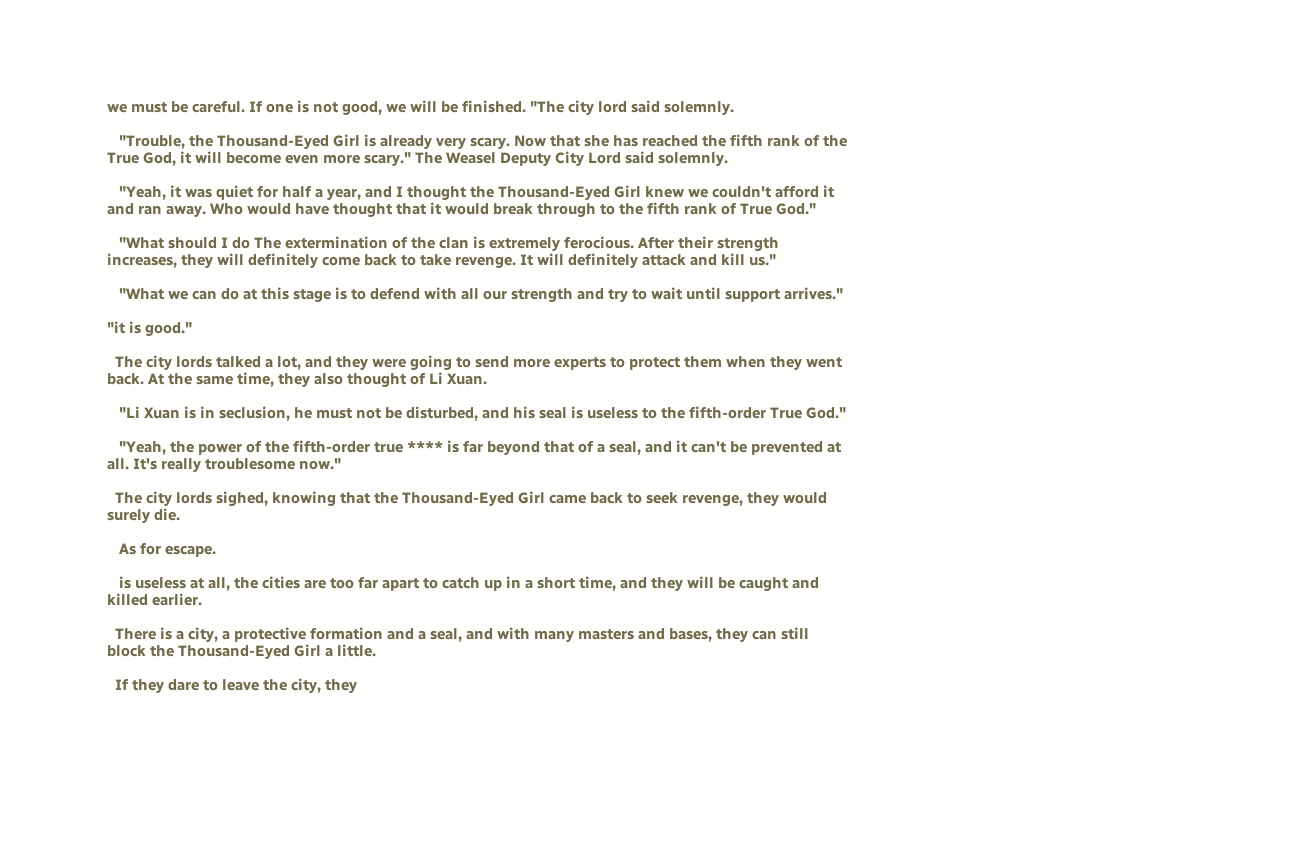we must be careful. If one is not good, we will be finished. "The city lord said solemnly.

   "Trouble, the Thousand-Eyed Girl is already very scary. Now that she has reached the fifth rank of the True God, it will become even more scary." The Weasel Deputy City Lord said solemnly.

   "Yeah, it was quiet for half a year, and I thought the Thousand-Eyed Girl knew we couldn't afford it and ran away. Who would have thought that it would break through to the fifth rank of True God."

   "What should I do The extermination of the clan is extremely ferocious. After their strength increases, they will definitely come back to take revenge. It will definitely attack and kill us."

   "What we can do at this stage is to defend with all our strength and try to wait until support arrives."

"it is good."

  The city lords talked a lot, and they were going to send more experts to protect them when they went back. At the same time, they also thought of Li Xuan.

   "Li Xuan is in seclusion, he must not be disturbed, and his seal is useless to the fifth-order True God."

   "Yeah, the power of the fifth-order true **** is far beyond that of a seal, and it can't be prevented at all. It's really troublesome now."

  The city lords sighed, knowing that the Thousand-Eyed Girl came back to seek revenge, they would surely die.

   As for escape.

   is useless at all, the cities are too far apart to catch up in a short time, and they will be caught and killed earlier.

  There is a city, a protective formation and a seal, and with many masters and bases, they can still block the Thousand-Eyed Girl a little.

  If they dare to leave the city, they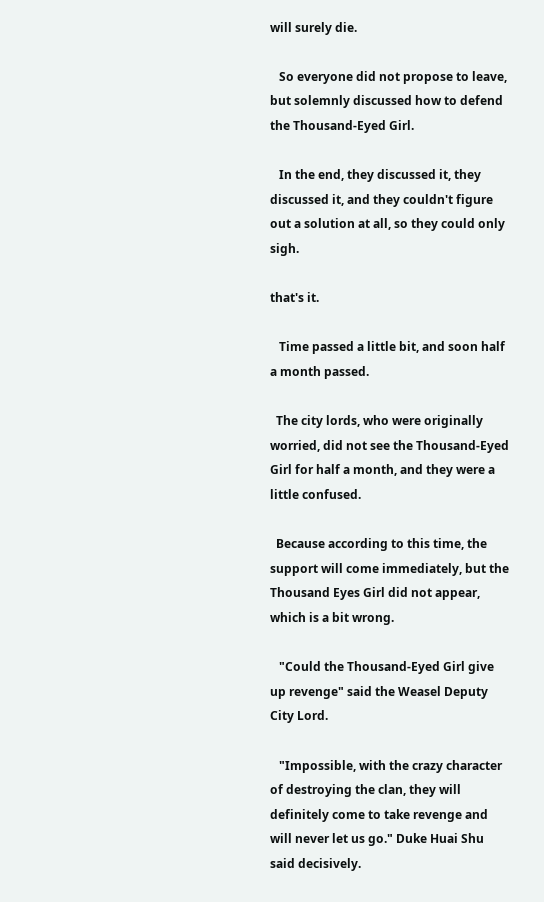will surely die.

   So everyone did not propose to leave, but solemnly discussed how to defend the Thousand-Eyed Girl.

   In the end, they discussed it, they discussed it, and they couldn't figure out a solution at all, so they could only sigh.

that's it.

   Time passed a little bit, and soon half a month passed.

  The city lords, who were originally worried, did not see the Thousand-Eyed Girl for half a month, and they were a little confused.

  Because according to this time, the support will come immediately, but the Thousand Eyes Girl did not appear, which is a bit wrong.

   "Could the Thousand-Eyed Girl give up revenge" said the Weasel Deputy City Lord.

   "Impossible, with the crazy character of destroying the clan, they will definitely come to take revenge and will never let us go." Duke Huai Shu said decisively.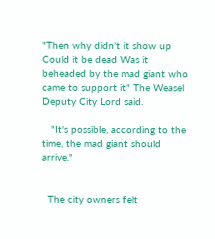"Then why didn't it show up Could it be dead Was it beheaded by the mad giant who came to support it" The Weasel Deputy City Lord said.

   "It's possible, according to the time, the mad giant should arrive."


  The city owners felt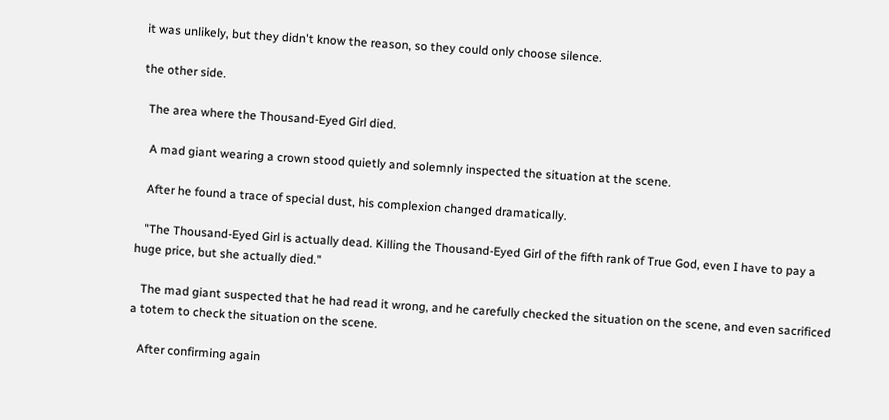it was unlikely, but they didn't know the reason, so they could only choose silence.

the other side.

  The area where the Thousand-Eyed Girl died.

   A mad giant wearing a crown stood quietly and solemnly inspected the situation at the scene.

   After he found a trace of special dust, his complexion changed dramatically.

   "The Thousand-Eyed Girl is actually dead. Killing the Thousand-Eyed Girl of the fifth rank of True God, even I have to pay a huge price, but she actually died."

   The mad giant suspected that he had read it wrong, and he carefully checked the situation on the scene, and even sacrificed a totem to check the situation on the scene.

   After confirming again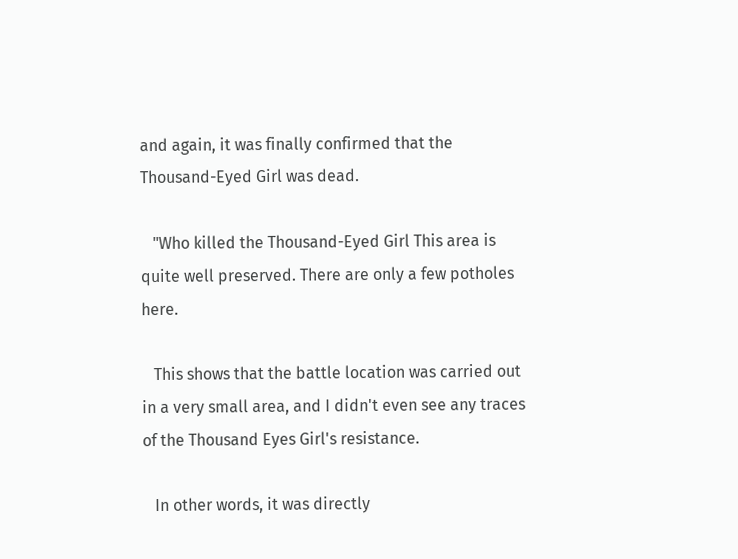and again, it was finally confirmed that the Thousand-Eyed Girl was dead.

   "Who killed the Thousand-Eyed Girl This area is quite well preserved. There are only a few potholes here.

   This shows that the battle location was carried out in a very small area, and I didn't even see any traces of the Thousand Eyes Girl's resistance.

   In other words, it was directly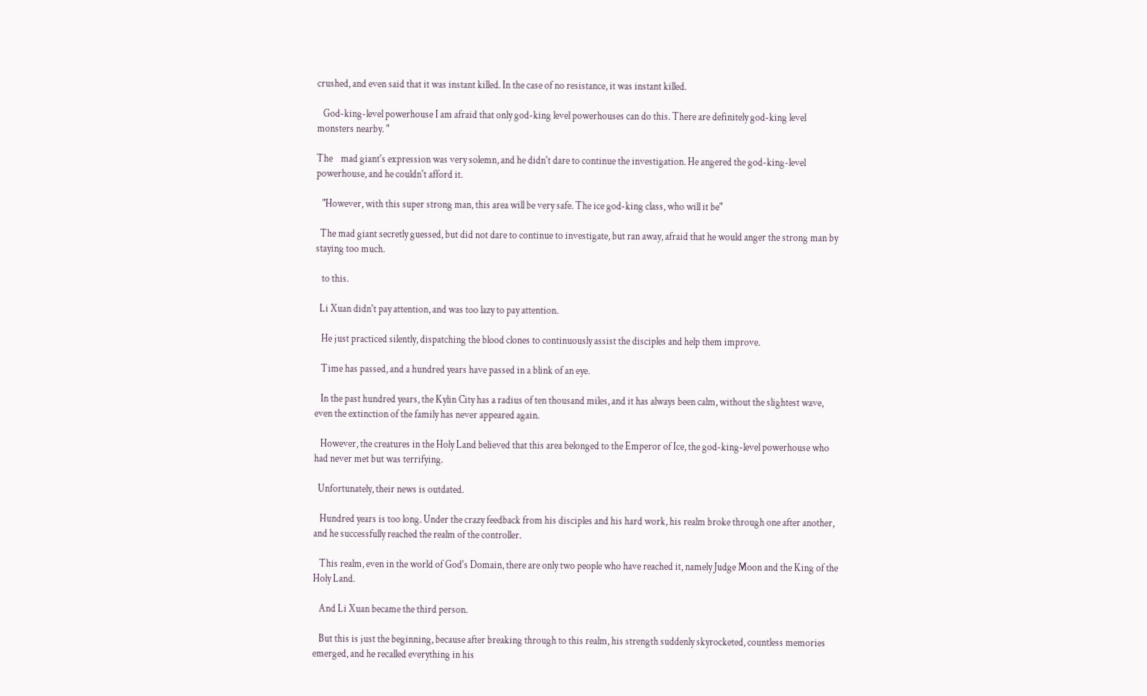crushed, and even said that it was instant killed. In the case of no resistance, it was instant killed.

   God-king-level powerhouse I am afraid that only god-king level powerhouses can do this. There are definitely god-king level monsters nearby. "

The    mad giant's expression was very solemn, and he didn't dare to continue the investigation. He angered the god-king-level powerhouse, and he couldn't afford it.

   "However, with this super strong man, this area will be very safe. The ice god-king class, who will it be"

  The mad giant secretly guessed, but did not dare to continue to investigate, but ran away, afraid that he would anger the strong man by staying too much.

   to this.

  Li Xuan didn't pay attention, and was too lazy to pay attention.

   He just practiced silently, dispatching the blood clones to continuously assist the disciples and help them improve.

   Time has passed, and a hundred years have passed in a blink of an eye.

   In the past hundred years, the Kylin City has a radius of ten thousand miles, and it has always been calm, without the slightest wave, even the extinction of the family has never appeared again.

   However, the creatures in the Holy Land believed that this area belonged to the Emperor of Ice, the god-king-level powerhouse who had never met but was terrifying.

  Unfortunately, their news is outdated.

   Hundred years is too long. Under the crazy feedback from his disciples and his hard work, his realm broke through one after another, and he successfully reached the realm of the controller.

   This realm, even in the world of God's Domain, there are only two people who have reached it, namely Judge Moon and the King of the Holy Land.

   And Li Xuan became the third person.

   But this is just the beginning, because after breaking through to this realm, his strength suddenly skyrocketed, countless memories emerged, and he recalled everything in his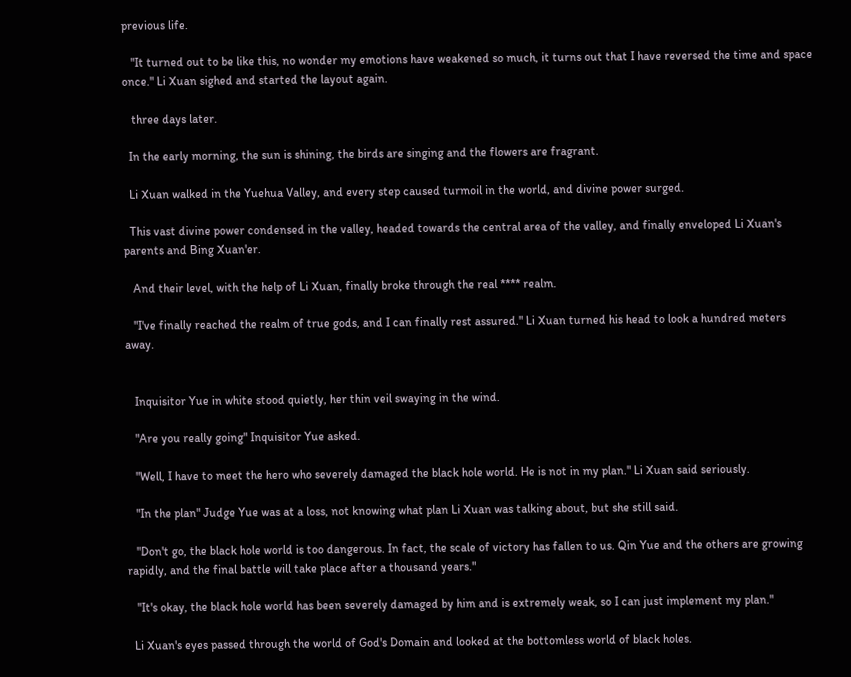previous life.

   "It turned out to be like this, no wonder my emotions have weakened so much, it turns out that I have reversed the time and space once." Li Xuan sighed and started the layout again.

   three days later.

  In the early morning, the sun is shining, the birds are singing and the flowers are fragrant.

  Li Xuan walked in the Yuehua Valley, and every step caused turmoil in the world, and divine power surged.

  This vast divine power condensed in the valley, headed towards the central area of the valley, and finally enveloped Li Xuan's parents and Bing Xuan'er.

   And their level, with the help of Li Xuan, finally broke through the real **** realm.

   "I've finally reached the realm of true gods, and I can finally rest assured." Li Xuan turned his head to look a hundred meters away.


   Inquisitor Yue in white stood quietly, her thin veil swaying in the wind.

   "Are you really going" Inquisitor Yue asked.

   "Well, I have to meet the hero who severely damaged the black hole world. He is not in my plan." Li Xuan said seriously.

   "In the plan" Judge Yue was at a loss, not knowing what plan Li Xuan was talking about, but she still said.

   "Don't go, the black hole world is too dangerous. In fact, the scale of victory has fallen to us. Qin Yue and the others are growing rapidly, and the final battle will take place after a thousand years."

   "It's okay, the black hole world has been severely damaged by him and is extremely weak, so I can just implement my plan."

  Li Xuan's eyes passed through the world of God's Domain and looked at the bottomless world of black holes.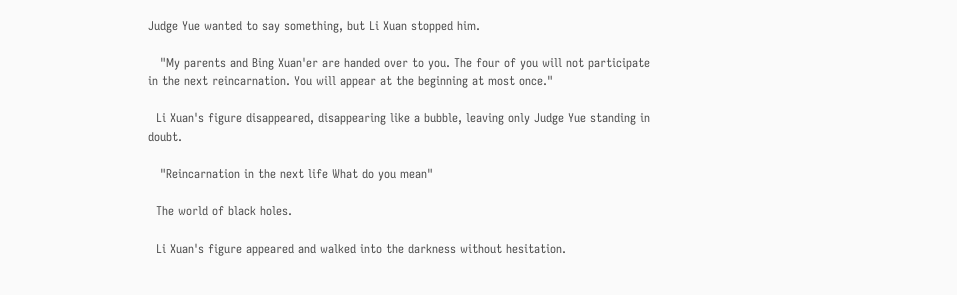Judge Yue wanted to say something, but Li Xuan stopped him.

   "My parents and Bing Xuan'er are handed over to you. The four of you will not participate in the next reincarnation. You will appear at the beginning at most once."

  Li Xuan's figure disappeared, disappearing like a bubble, leaving only Judge Yue standing in doubt.

   "Reincarnation in the next life What do you mean"

  The world of black holes.

  Li Xuan's figure appeared and walked into the darkness without hesitation.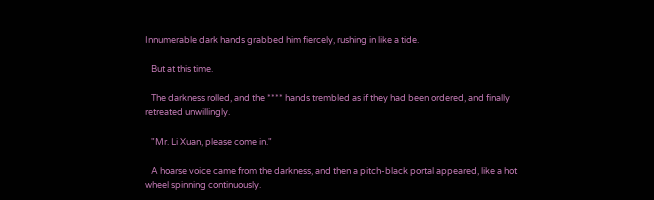Innumerable dark hands grabbed him fiercely, rushing in like a tide.

   But at this time.

   The darkness rolled, and the **** hands trembled as if they had been ordered, and finally retreated unwillingly.

   "Mr. Li Xuan, please come in."

   A hoarse voice came from the darkness, and then a pitch-black portal appeared, like a hot wheel spinning continuously.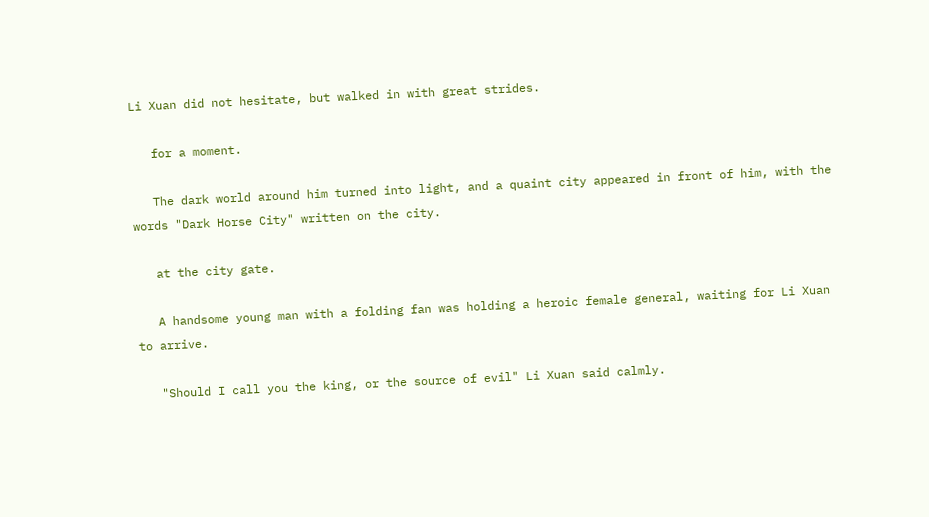Li Xuan did not hesitate, but walked in with great strides.

   for a moment.

   The dark world around him turned into light, and a quaint city appeared in front of him, with the words "Dark Horse City" written on the city.

   at the city gate.

   A handsome young man with a folding fan was holding a heroic female general, waiting for Li Xuan to arrive.

   "Should I call you the king, or the source of evil" Li Xuan said calmly.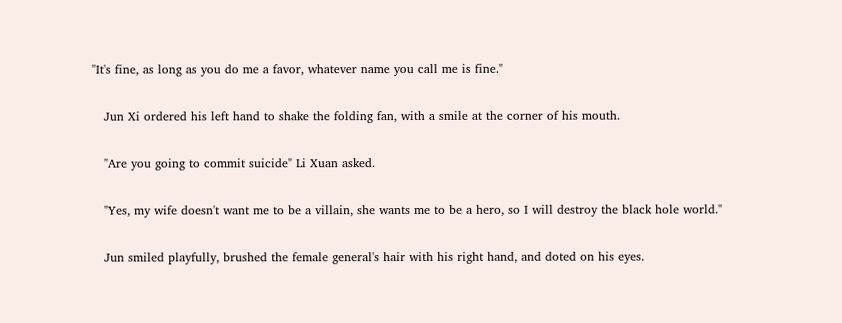"It's fine, as long as you do me a favor, whatever name you call me is fine."

   Jun Xi ordered his left hand to shake the folding fan, with a smile at the corner of his mouth.

   "Are you going to commit suicide" Li Xuan asked.

   "Yes, my wife doesn't want me to be a villain, she wants me to be a hero, so I will destroy the black hole world."

   Jun smiled playfully, brushed the female general's hair with his right hand, and doted on his eyes.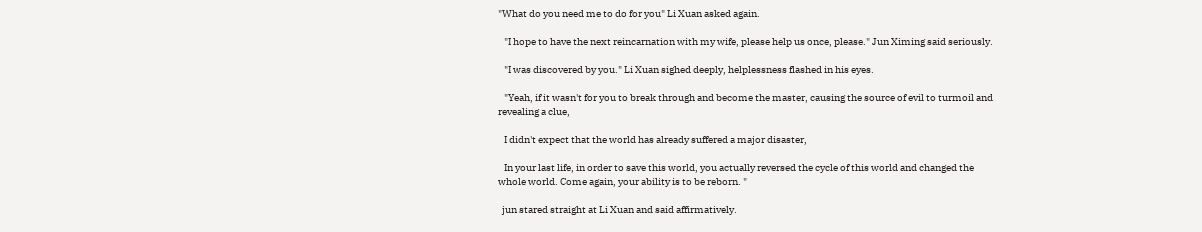"What do you need me to do for you" Li Xuan asked again.

   "I hope to have the next reincarnation with my wife, please help us once, please." Jun Ximing said seriously.

   "I was discovered by you." Li Xuan sighed deeply, helplessness flashed in his eyes.

   "Yeah, if it wasn't for you to break through and become the master, causing the source of evil to turmoil and revealing a clue,

   I didn't expect that the world has already suffered a major disaster,

   In your last life, in order to save this world, you actually reversed the cycle of this world and changed the whole world. Come again, your ability is to be reborn. "

  jun stared straight at Li Xuan and said affirmatively.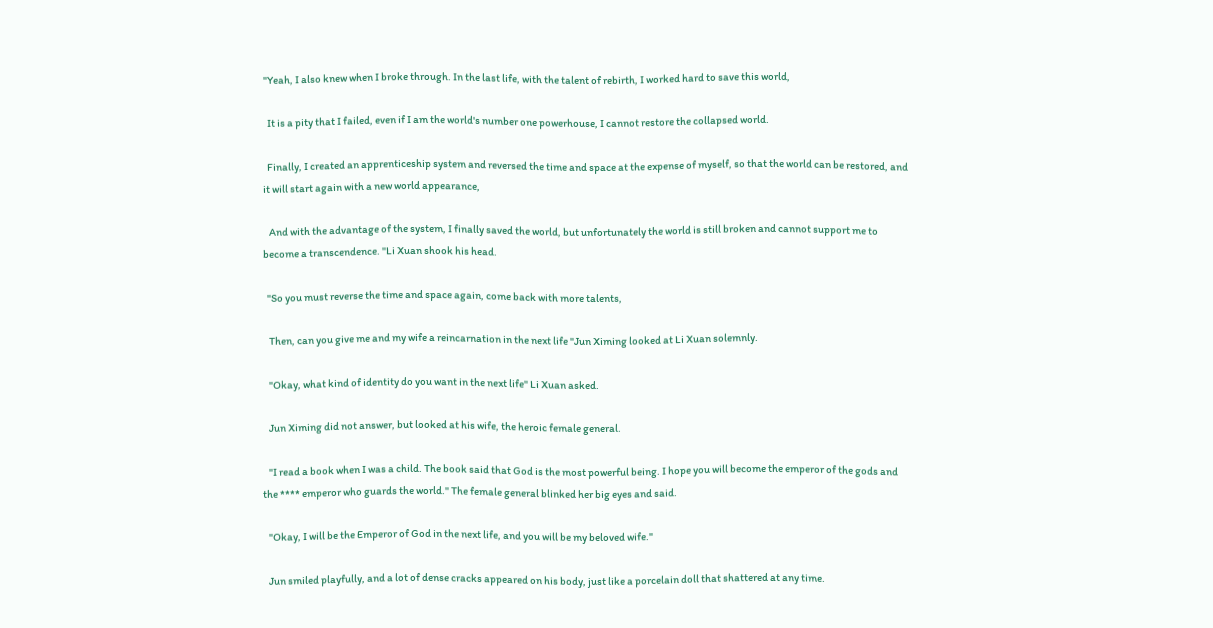"Yeah, I also knew when I broke through. In the last life, with the talent of rebirth, I worked hard to save this world,

  It is a pity that I failed, even if I am the world's number one powerhouse, I cannot restore the collapsed world.

  Finally, I created an apprenticeship system and reversed the time and space at the expense of myself, so that the world can be restored, and it will start again with a new world appearance,

   And with the advantage of the system, I finally saved the world, but unfortunately the world is still broken and cannot support me to become a transcendence. "Li Xuan shook his head.

  "So you must reverse the time and space again, come back with more talents,

   Then, can you give me and my wife a reincarnation in the next life "Jun Ximing looked at Li Xuan solemnly.

   "Okay, what kind of identity do you want in the next life" Li Xuan asked.

   Jun Ximing did not answer, but looked at his wife, the heroic female general.

   "I read a book when I was a child. The book said that God is the most powerful being. I hope you will become the emperor of the gods and the **** emperor who guards the world." The female general blinked her big eyes and said.

   "Okay, I will be the Emperor of God in the next life, and you will be my beloved wife."

   Jun smiled playfully, and a lot of dense cracks appeared on his body, just like a porcelain doll that shattered at any time.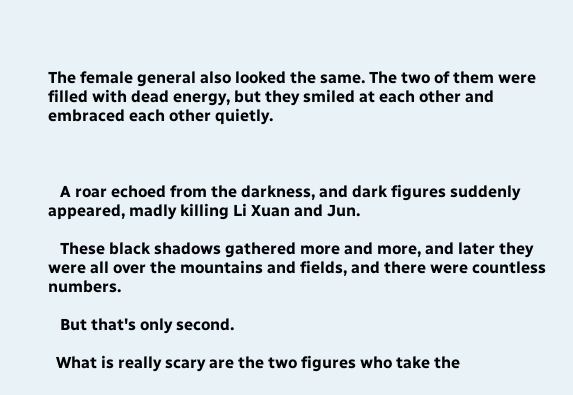The female general also looked the same. The two of them were filled with dead energy, but they smiled at each other and embraced each other quietly.



   A roar echoed from the darkness, and dark figures suddenly appeared, madly killing Li Xuan and Jun.

   These black shadows gathered more and more, and later they were all over the mountains and fields, and there were countless numbers.

   But that's only second.

  What is really scary are the two figures who take the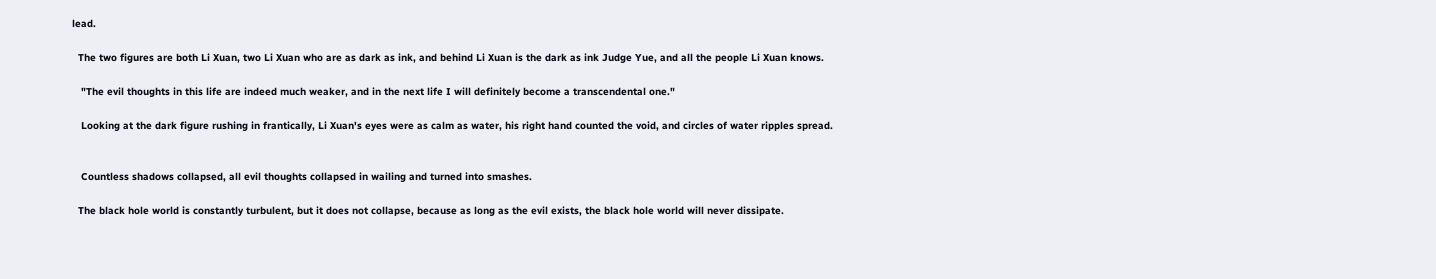lead.

  The two figures are both Li Xuan, two Li Xuan who are as dark as ink, and behind Li Xuan is the dark as ink Judge Yue, and all the people Li Xuan knows.

   "The evil thoughts in this life are indeed much weaker, and in the next life I will definitely become a transcendental one."

   Looking at the dark figure rushing in frantically, Li Xuan's eyes were as calm as water, his right hand counted the void, and circles of water ripples spread.


   Countless shadows collapsed, all evil thoughts collapsed in wailing and turned into smashes.

  The black hole world is constantly turbulent, but it does not collapse, because as long as the evil exists, the black hole world will never dissipate.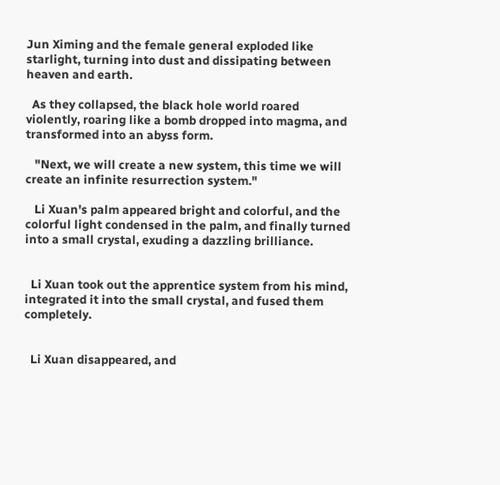Jun Ximing and the female general exploded like starlight, turning into dust and dissipating between heaven and earth.

  As they collapsed, the black hole world roared violently, roaring like a bomb dropped into magma, and transformed into an abyss form.

   "Next, we will create a new system, this time we will create an infinite resurrection system."

   Li Xuan's palm appeared bright and colorful, and the colorful light condensed in the palm, and finally turned into a small crystal, exuding a dazzling brilliance.


  Li Xuan took out the apprentice system from his mind, integrated it into the small crystal, and fused them completely.


  Li Xuan disappeared, and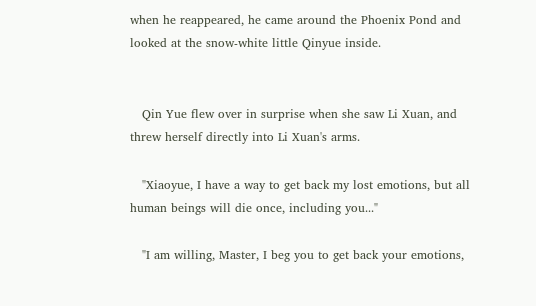when he reappeared, he came around the Phoenix Pond and looked at the snow-white little Qinyue inside.


   Qin Yue flew over in surprise when she saw Li Xuan, and threw herself directly into Li Xuan's arms.

   "Xiaoyue, I have a way to get back my lost emotions, but all human beings will die once, including you..."

   "I am willing, Master, I beg you to get back your emotions,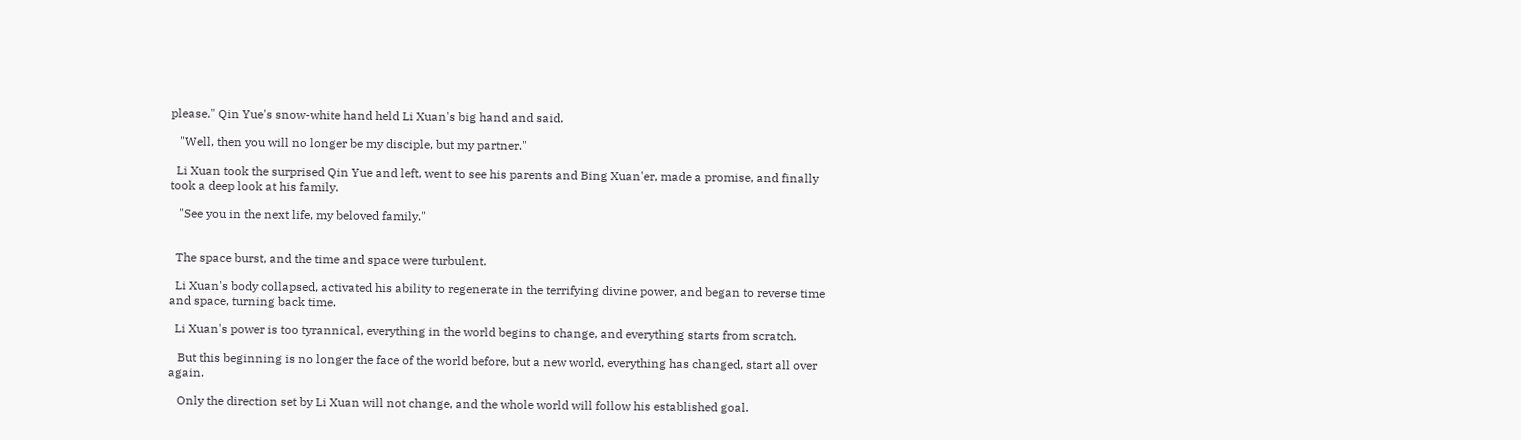please." Qin Yue's snow-white hand held Li Xuan's big hand and said.

   "Well, then you will no longer be my disciple, but my partner."

  Li Xuan took the surprised Qin Yue and left, went to see his parents and Bing Xuan'er, made a promise, and finally took a deep look at his family.

   "See you in the next life, my beloved family."


  The space burst, and the time and space were turbulent.

  Li Xuan's body collapsed, activated his ability to regenerate in the terrifying divine power, and began to reverse time and space, turning back time.

  Li Xuan's power is too tyrannical, everything in the world begins to change, and everything starts from scratch.

   But this beginning is no longer the face of the world before, but a new world, everything has changed, start all over again.

   Only the direction set by Li Xuan will not change, and the whole world will follow his established goal.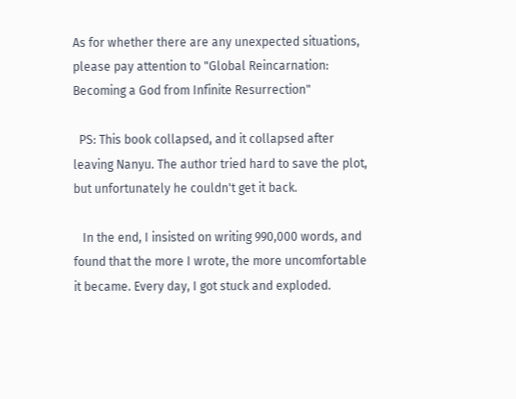As for whether there are any unexpected situations, please pay attention to "Global Reincarnation: Becoming a God from Infinite Resurrection"

  PS: This book collapsed, and it collapsed after leaving Nanyu. The author tried hard to save the plot, but unfortunately he couldn't get it back.

   In the end, I insisted on writing 990,000 words, and found that the more I wrote, the more uncomfortable it became. Every day, I got stuck and exploded.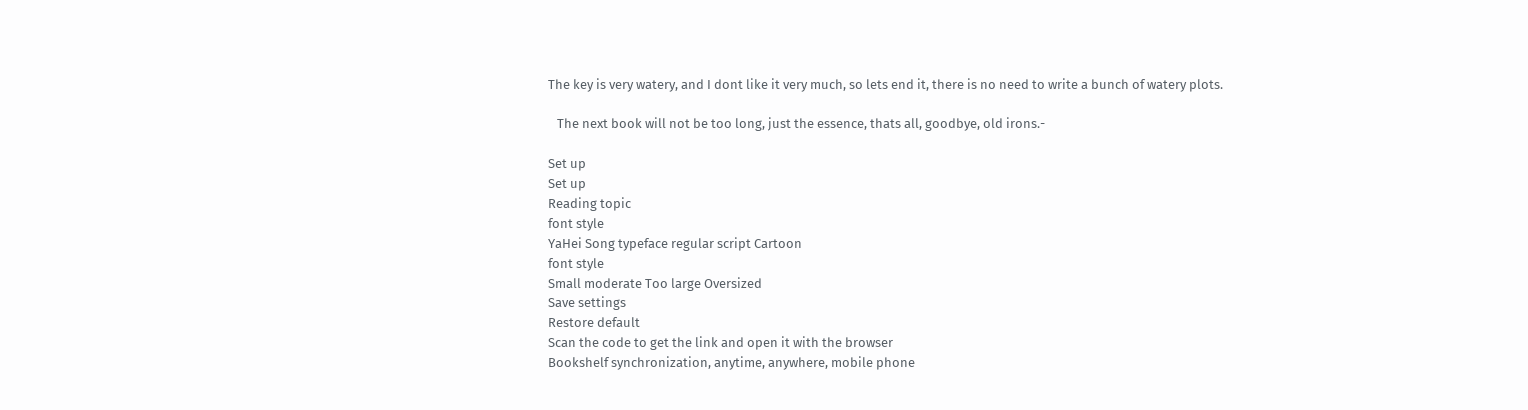The key is very watery, and I dont like it very much, so lets end it, there is no need to write a bunch of watery plots.

   The next book will not be too long, just the essence, thats all, goodbye, old irons.-

Set up
Set up
Reading topic
font style
YaHei Song typeface regular script Cartoon
font style
Small moderate Too large Oversized
Save settings
Restore default
Scan the code to get the link and open it with the browser
Bookshelf synchronization, anytime, anywhere, mobile phone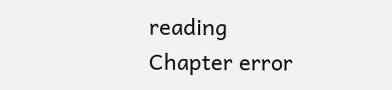reading
Chapter error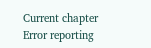Current chapter
Error reporting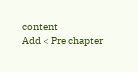content
Add < Pre chapter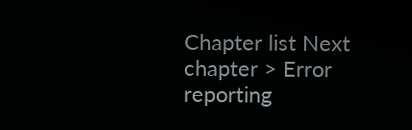Chapter list Next chapter > Error reporting